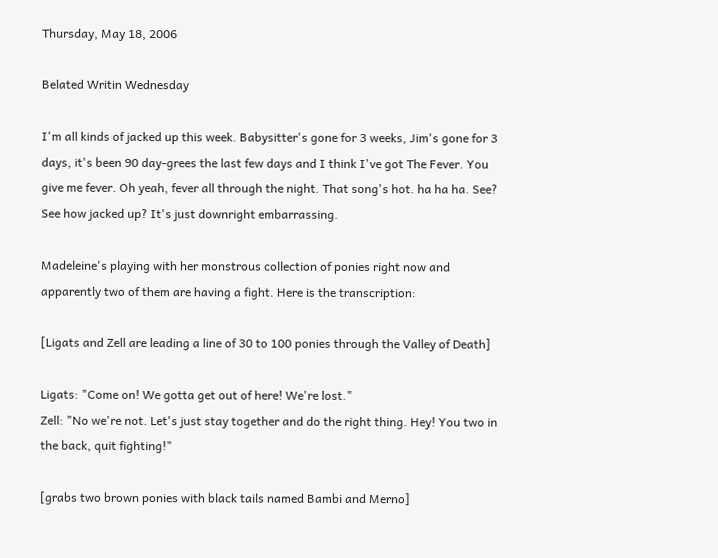Thursday, May 18, 2006

Belated Writin Wednesday

I'm all kinds of jacked up this week. Babysitter's gone for 3 weeks, Jim's gone for 3 days, it's been 90 day-grees the last few days and I think I've got The Fever. You give me fever. Oh yeah, fever all through the night. That song's hot. ha ha ha. See? See how jacked up? It's just downright embarrassing.

Madeleine's playing with her monstrous collection of ponies right now and apparently two of them are having a fight. Here is the transcription:

[Ligats and Zell are leading a line of 30 to 100 ponies through the Valley of Death]

Ligats: "Come on! We gotta get out of here! We're lost."
Zell: "No we're not. Let's just stay together and do the right thing. Hey! You two in the back, quit fighting!"

[grabs two brown ponies with black tails named Bambi and Merno]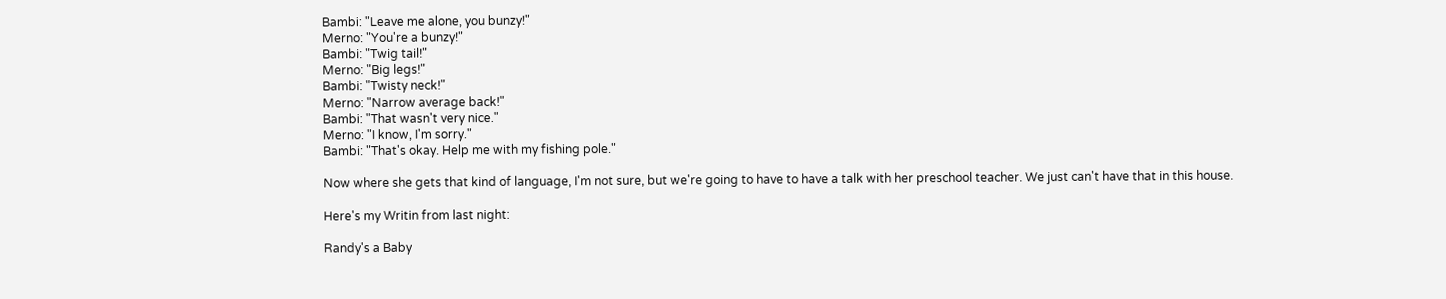Bambi: "Leave me alone, you bunzy!"
Merno: "You're a bunzy!"
Bambi: "Twig tail!"
Merno: "Big legs!"
Bambi: "Twisty neck!"
Merno: "Narrow average back!"
Bambi: "That wasn't very nice."
Merno: "I know, I'm sorry."
Bambi: "That's okay. Help me with my fishing pole."

Now where she gets that kind of language, I'm not sure, but we're going to have to have a talk with her preschool teacher. We just can't have that in this house.

Here's my Writin from last night:

Randy's a Baby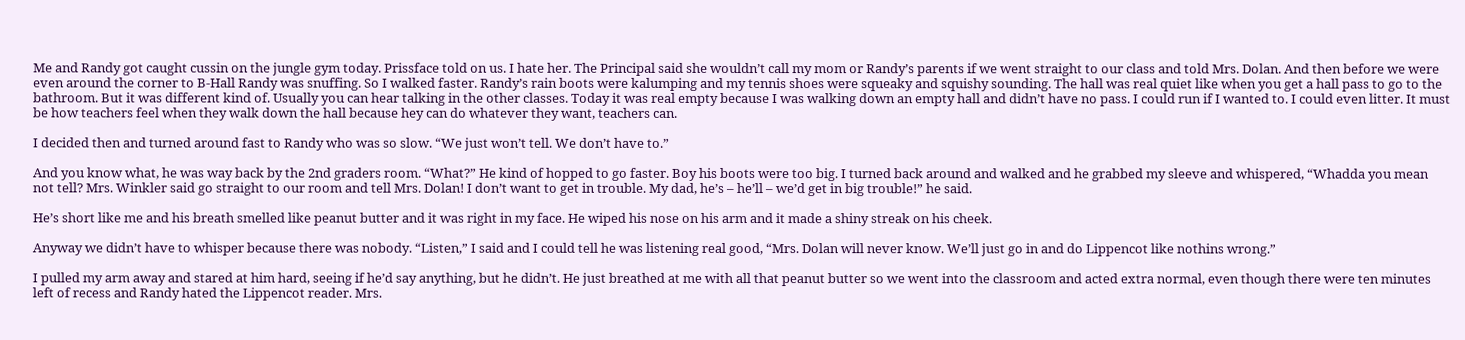Me and Randy got caught cussin on the jungle gym today. Prissface told on us. I hate her. The Principal said she wouldn’t call my mom or Randy’s parents if we went straight to our class and told Mrs. Dolan. And then before we were even around the corner to B-Hall Randy was snuffing. So I walked faster. Randy’s rain boots were kalumping and my tennis shoes were squeaky and squishy sounding. The hall was real quiet like when you get a hall pass to go to the bathroom. But it was different kind of. Usually you can hear talking in the other classes. Today it was real empty because I was walking down an empty hall and didn’t have no pass. I could run if I wanted to. I could even litter. It must be how teachers feel when they walk down the hall because hey can do whatever they want, teachers can.

I decided then and turned around fast to Randy who was so slow. “We just won’t tell. We don’t have to.”

And you know what, he was way back by the 2nd graders room. “What?” He kind of hopped to go faster. Boy his boots were too big. I turned back around and walked and he grabbed my sleeve and whispered, “Whadda you mean not tell? Mrs. Winkler said go straight to our room and tell Mrs. Dolan! I don’t want to get in trouble. My dad, he’s – he’ll – we’d get in big trouble!” he said.

He’s short like me and his breath smelled like peanut butter and it was right in my face. He wiped his nose on his arm and it made a shiny streak on his cheek.

Anyway we didn’t have to whisper because there was nobody. “Listen,” I said and I could tell he was listening real good, “Mrs. Dolan will never know. We’ll just go in and do Lippencot like nothins wrong.”

I pulled my arm away and stared at him hard, seeing if he’d say anything, but he didn’t. He just breathed at me with all that peanut butter so we went into the classroom and acted extra normal, even though there were ten minutes left of recess and Randy hated the Lippencot reader. Mrs.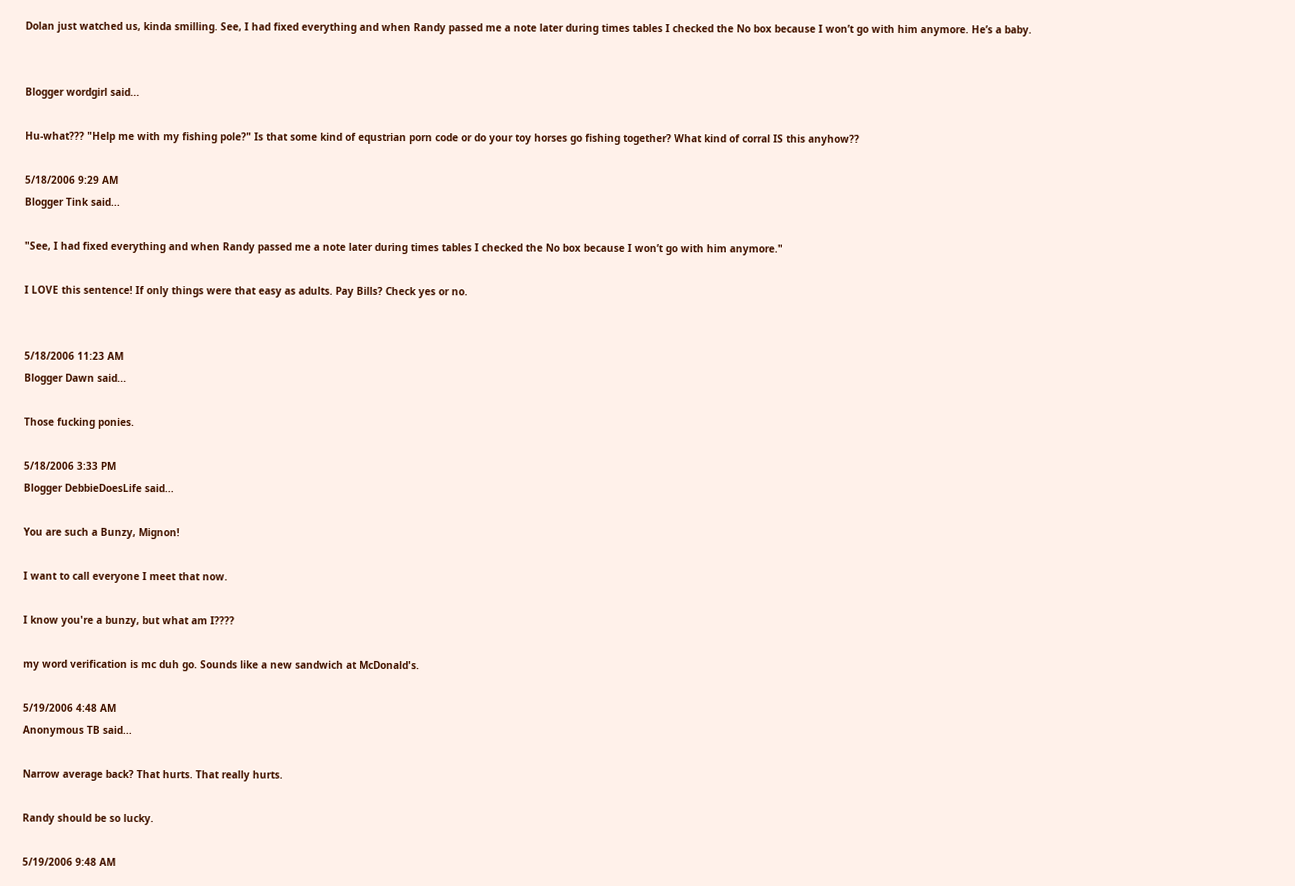Dolan just watched us, kinda smilling. See, I had fixed everything and when Randy passed me a note later during times tables I checked the No box because I won’t go with him anymore. He’s a baby.


Blogger wordgirl said...

Hu-what??? "Help me with my fishing pole?" Is that some kind of equstrian porn code or do your toy horses go fishing together? What kind of corral IS this anyhow??

5/18/2006 9:29 AM
Blogger Tink said...

"See, I had fixed everything and when Randy passed me a note later during times tables I checked the No box because I won’t go with him anymore."

I LOVE this sentence! If only things were that easy as adults. Pay Bills? Check yes or no.


5/18/2006 11:23 AM
Blogger Dawn said...

Those fucking ponies.

5/18/2006 3:33 PM
Blogger DebbieDoesLife said...

You are such a Bunzy, Mignon!

I want to call everyone I meet that now.

I know you're a bunzy, but what am I????

my word verification is mc duh go. Sounds like a new sandwich at McDonald's.

5/19/2006 4:48 AM
Anonymous TB said...

Narrow average back? That hurts. That really hurts.

Randy should be so lucky.

5/19/2006 9:48 AM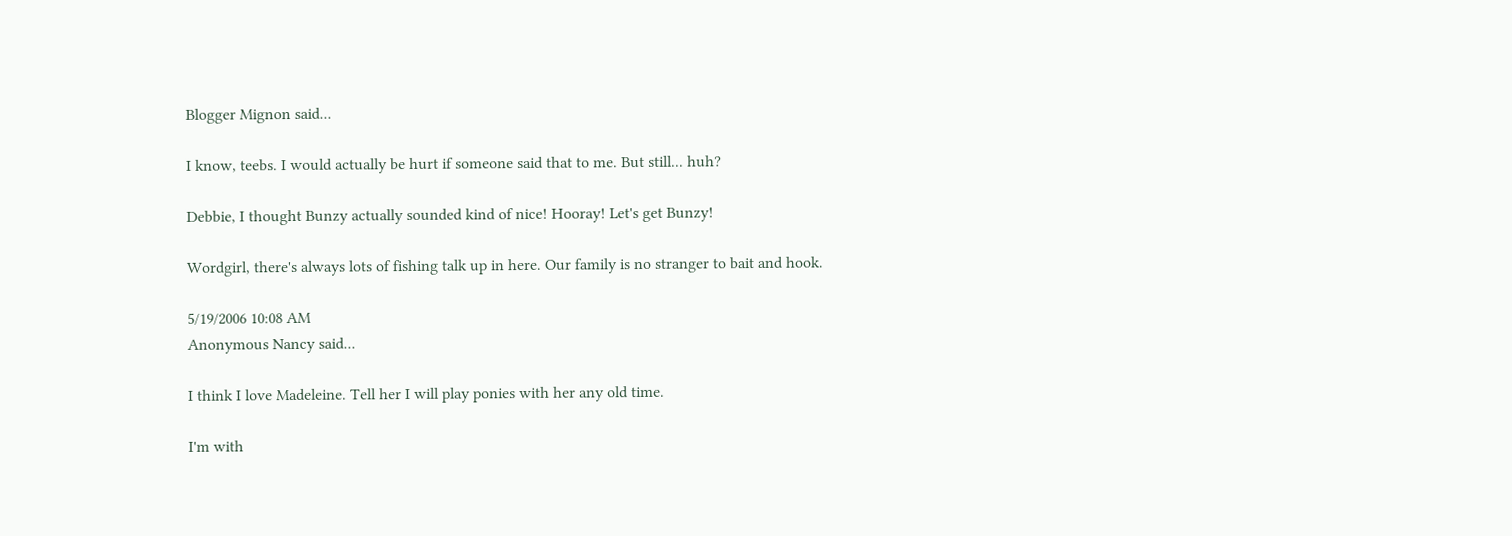Blogger Mignon said...

I know, teebs. I would actually be hurt if someone said that to me. But still... huh?

Debbie, I thought Bunzy actually sounded kind of nice! Hooray! Let's get Bunzy!

Wordgirl, there's always lots of fishing talk up in here. Our family is no stranger to bait and hook.

5/19/2006 10:08 AM
Anonymous Nancy said...

I think I love Madeleine. Tell her I will play ponies with her any old time.

I'm with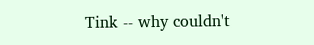Tink -- why couldn't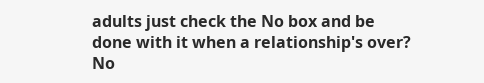adults just check the No box and be done with it when a relationship's over? No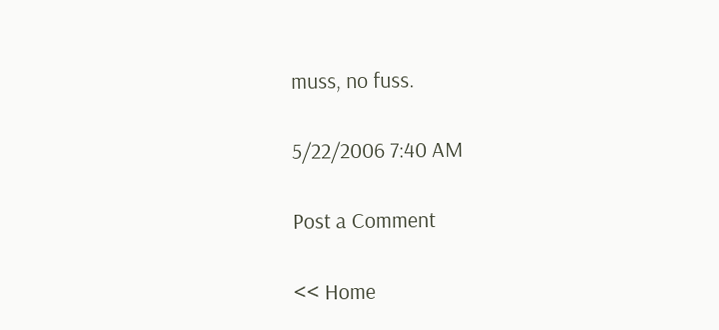muss, no fuss.

5/22/2006 7:40 AM

Post a Comment

<< Home